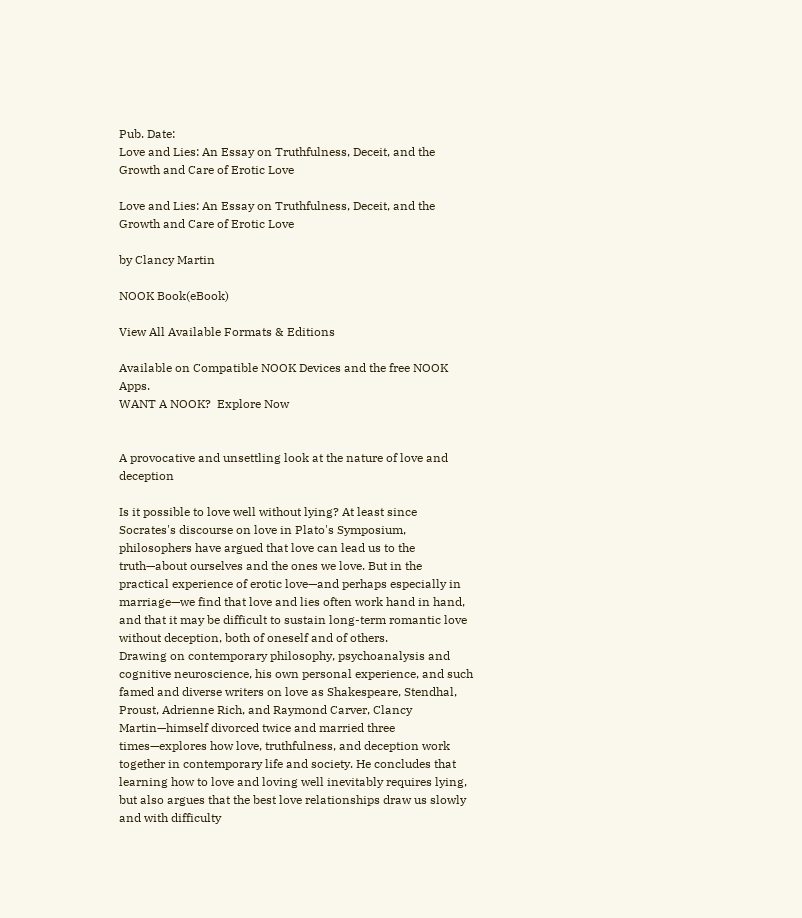Pub. Date:
Love and Lies: An Essay on Truthfulness, Deceit, and the Growth and Care of Erotic Love

Love and Lies: An Essay on Truthfulness, Deceit, and the Growth and Care of Erotic Love

by Clancy Martin

NOOK Book(eBook)

View All Available Formats & Editions

Available on Compatible NOOK Devices and the free NOOK Apps.
WANT A NOOK?  Explore Now


A provocative and unsettling look at the nature of love and deception

Is it possible to love well without lying? At least since Socrates's discourse on love in Plato's Symposium, philosophers have argued that love can lead us to the truth—about ourselves and the ones we love. But in the practical experience of erotic love—and perhaps especially in marriage—we find that love and lies often work hand in hand, and that it may be difficult to sustain long-term romantic love without deception, both of oneself and of others.
Drawing on contemporary philosophy, psychoanalysis and cognitive neuroscience, his own personal experience, and such famed and diverse writers on love as Shakespeare, Stendhal, Proust, Adrienne Rich, and Raymond Carver, Clancy Martin—himself divorced twice and married three times—explores how love, truthfulness, and deception work together in contemporary life and society. He concludes that learning how to love and loving well inevitably requires lying, but also argues that the best love relationships draw us slowly and with difficulty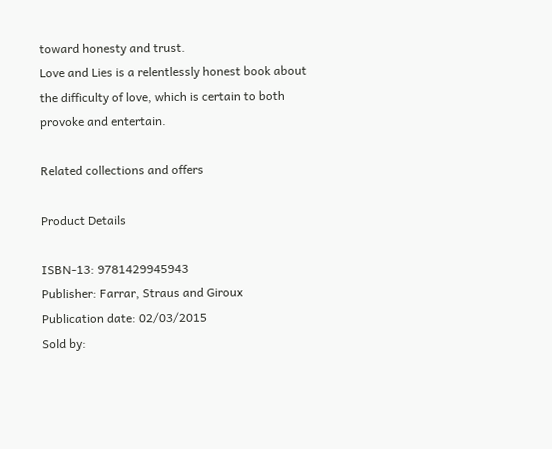toward honesty and trust.
Love and Lies is a relentlessly honest book about the difficulty of love, which is certain to both provoke and entertain.

Related collections and offers

Product Details

ISBN-13: 9781429945943
Publisher: Farrar, Straus and Giroux
Publication date: 02/03/2015
Sold by: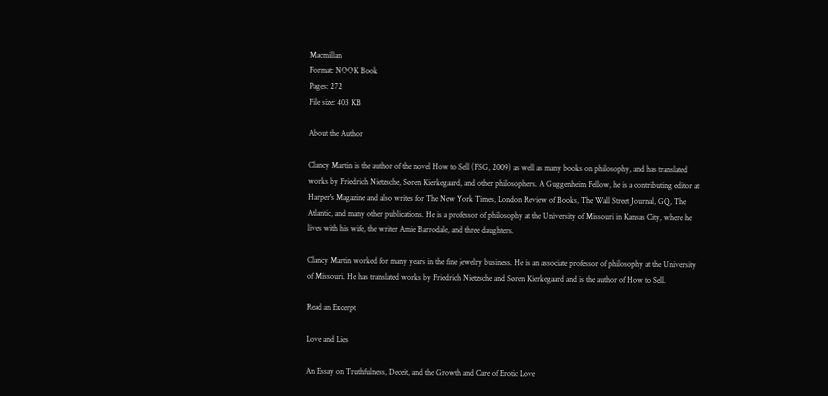Macmillan
Format: NOOK Book
Pages: 272
File size: 403 KB

About the Author

Clancy Martin is the author of the novel How to Sell (FSG, 2009) as well as many books on philosophy, and has translated works by Friedrich Nietzsche, Søren Kierkegaard, and other philosophers. A Guggenheim Fellow, he is a contributing editor at Harper's Magazine and also writes for The New York Times, London Review of Books, The Wall Street Journal, GQ, The Atlantic, and many other publications. He is a professor of philosophy at the University of Missouri in Kansas City, where he lives with his wife, the writer Amie Barrodale, and three daughters.

Clancy Martin worked for many years in the fine jewelry business. He is an associate professor of philosophy at the University of Missouri. He has translated works by Friedrich Nietzsche and Søren Kierkegaard and is the author of How to Sell.

Read an Excerpt

Love and Lies

An Essay on Truthfulness, Deceit, and the Growth and Care of Erotic Love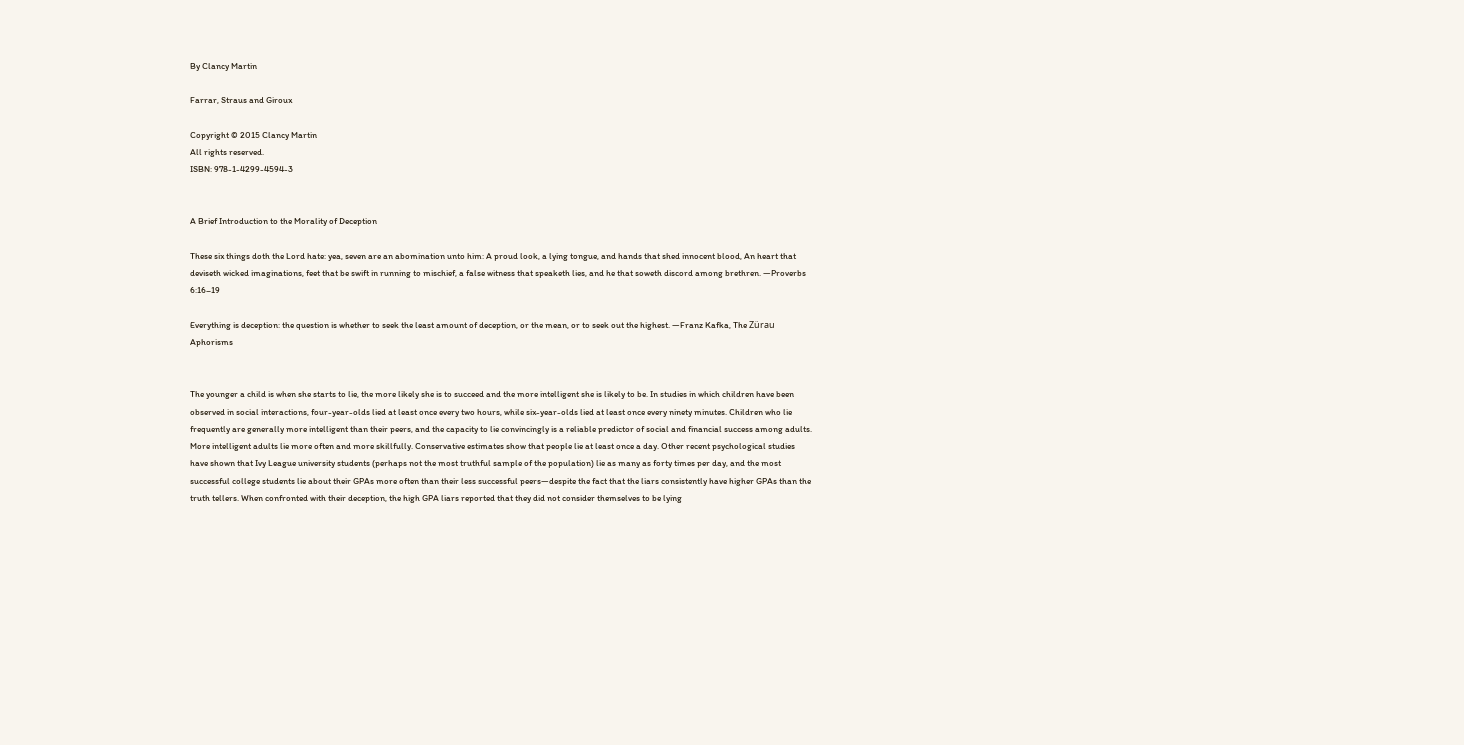By Clancy Martin

Farrar, Straus and Giroux

Copyright © 2015 Clancy Martin
All rights reserved.
ISBN: 978-1-4299-4594-3


A Brief Introduction to the Morality of Deception

These six things doth the Lord hate: yea, seven are an abomination unto him: A proud look, a lying tongue, and hands that shed innocent blood, An heart that deviseth wicked imaginations, feet that be swift in running to mischief, a false witness that speaketh lies, and he that soweth discord among brethren. —Proverbs 6:16–19

Everything is deception: the question is whether to seek the least amount of deception, or the mean, or to seek out the highest. —Franz Kafka, The Zürau Aphorisms


The younger a child is when she starts to lie, the more likely she is to succeed and the more intelligent she is likely to be. In studies in which children have been observed in social interactions, four-year-olds lied at least once every two hours, while six-year-olds lied at least once every ninety minutes. Children who lie frequently are generally more intelligent than their peers, and the capacity to lie convincingly is a reliable predictor of social and financial success among adults. More intelligent adults lie more often and more skillfully. Conservative estimates show that people lie at least once a day. Other recent psychological studies have shown that Ivy League university students (perhaps not the most truthful sample of the population) lie as many as forty times per day, and the most successful college students lie about their GPAs more often than their less successful peers—despite the fact that the liars consistently have higher GPAs than the truth tellers. When confronted with their deception, the high GPA liars reported that they did not consider themselves to be lying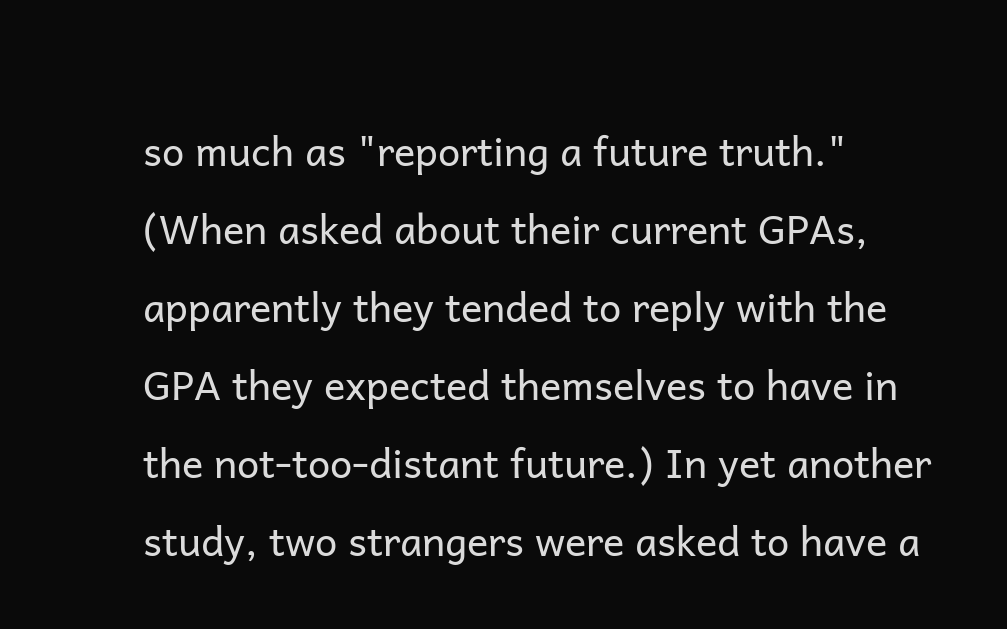so much as "reporting a future truth." (When asked about their current GPAs, apparently they tended to reply with the GPA they expected themselves to have in the not-too-distant future.) In yet another study, two strangers were asked to have a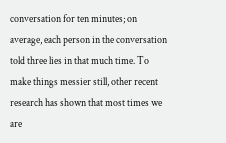conversation for ten minutes; on average, each person in the conversation told three lies in that much time. To make things messier still, other recent research has shown that most times we are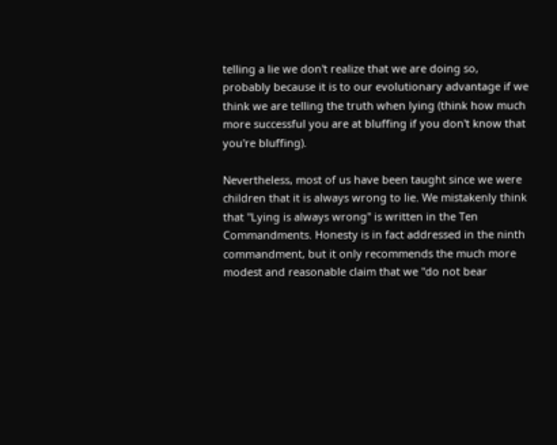telling a lie we don't realize that we are doing so, probably because it is to our evolutionary advantage if we think we are telling the truth when lying (think how much more successful you are at bluffing if you don't know that you're bluffing).

Nevertheless, most of us have been taught since we were children that it is always wrong to lie. We mistakenly think that "Lying is always wrong" is written in the Ten Commandments. Honesty is in fact addressed in the ninth commandment, but it only recommends the much more modest and reasonable claim that we "do not bear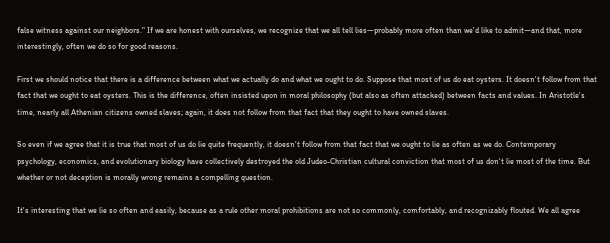false witness against our neighbors." If we are honest with ourselves, we recognize that we all tell lies—probably more often than we'd like to admit—and that, more interestingly, often we do so for good reasons.

First we should notice that there is a difference between what we actually do and what we ought to do. Suppose that most of us do eat oysters. It doesn't follow from that fact that we ought to eat oysters. This is the difference, often insisted upon in moral philosophy (but also as often attacked) between facts and values. In Aristotle's time, nearly all Athenian citizens owned slaves; again, it does not follow from that fact that they ought to have owned slaves.

So even if we agree that it is true that most of us do lie quite frequently, it doesn't follow from that fact that we ought to lie as often as we do. Contemporary psychology, economics, and evolutionary biology have collectively destroyed the old Judeo-Christian cultural conviction that most of us don't lie most of the time. But whether or not deception is morally wrong remains a compelling question.

It's interesting that we lie so often and easily, because as a rule other moral prohibitions are not so commonly, comfortably, and recognizably flouted. We all agree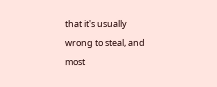that it's usually wrong to steal, and most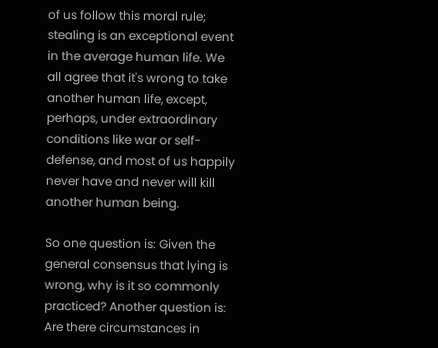of us follow this moral rule; stealing is an exceptional event in the average human life. We all agree that it's wrong to take another human life, except, perhaps, under extraordinary conditions like war or self-defense, and most of us happily never have and never will kill another human being.

So one question is: Given the general consensus that lying is wrong, why is it so commonly practiced? Another question is: Are there circumstances in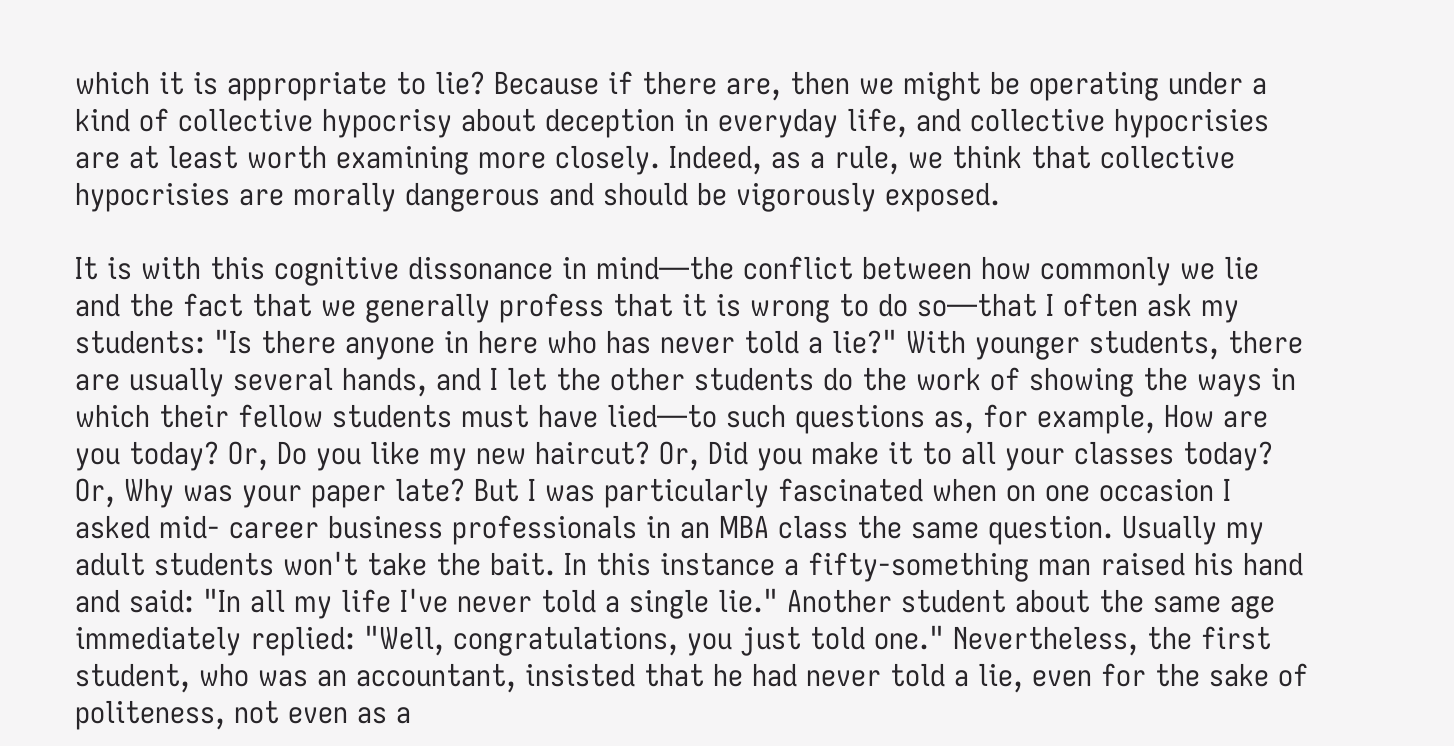which it is appropriate to lie? Because if there are, then we might be operating under a kind of collective hypocrisy about deception in everyday life, and collective hypocrisies are at least worth examining more closely. Indeed, as a rule, we think that collective hypocrisies are morally dangerous and should be vigorously exposed.

It is with this cognitive dissonance in mind—the conflict between how commonly we lie and the fact that we generally profess that it is wrong to do so—that I often ask my students: "Is there anyone in here who has never told a lie?" With younger students, there are usually several hands, and I let the other students do the work of showing the ways in which their fellow students must have lied—to such questions as, for example, How are you today? Or, Do you like my new haircut? Or, Did you make it to all your classes today? Or, Why was your paper late? But I was particularly fascinated when on one occasion I asked mid- career business professionals in an MBA class the same question. Usually my adult students won't take the bait. In this instance a fifty-something man raised his hand and said: "In all my life I've never told a single lie." Another student about the same age immediately replied: "Well, congratulations, you just told one." Nevertheless, the first student, who was an accountant, insisted that he had never told a lie, even for the sake of politeness, not even as a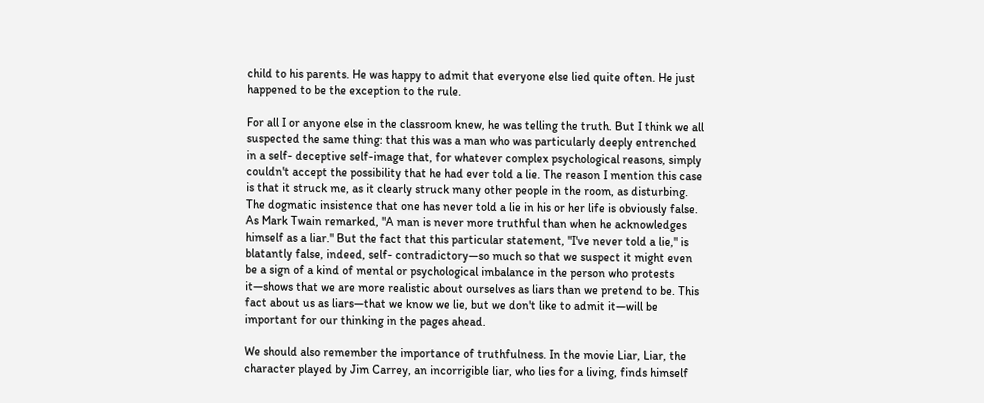child to his parents. He was happy to admit that everyone else lied quite often. He just happened to be the exception to the rule.

For all I or anyone else in the classroom knew, he was telling the truth. But I think we all suspected the same thing: that this was a man who was particularly deeply entrenched in a self- deceptive self-image that, for whatever complex psychological reasons, simply couldn't accept the possibility that he had ever told a lie. The reason I mention this case is that it struck me, as it clearly struck many other people in the room, as disturbing. The dogmatic insistence that one has never told a lie in his or her life is obviously false. As Mark Twain remarked, "A man is never more truthful than when he acknowledges himself as a liar." But the fact that this particular statement, "I've never told a lie," is blatantly false, indeed, self- contradictory—so much so that we suspect it might even be a sign of a kind of mental or psychological imbalance in the person who protests it—shows that we are more realistic about ourselves as liars than we pretend to be. This fact about us as liars—that we know we lie, but we don't like to admit it—will be important for our thinking in the pages ahead.

We should also remember the importance of truthfulness. In the movie Liar, Liar, the character played by Jim Carrey, an incorrigible liar, who lies for a living, finds himself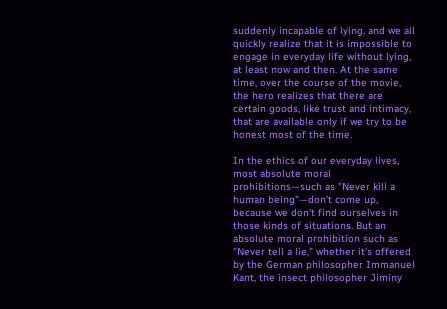suddenly incapable of lying, and we all quickly realize that it is impossible to engage in everyday life without lying, at least now and then. At the same time, over the course of the movie, the hero realizes that there are certain goods, like trust and intimacy, that are available only if we try to be honest most of the time.

In the ethics of our everyday lives, most absolute moral prohibitions—such as "Never kill a human being"—don't come up, because we don't find ourselves in those kinds of situations. But an absolute moral prohibition such as "Never tell a lie," whether it's offered by the German philosopher Immanuel Kant, the insect philosopher Jiminy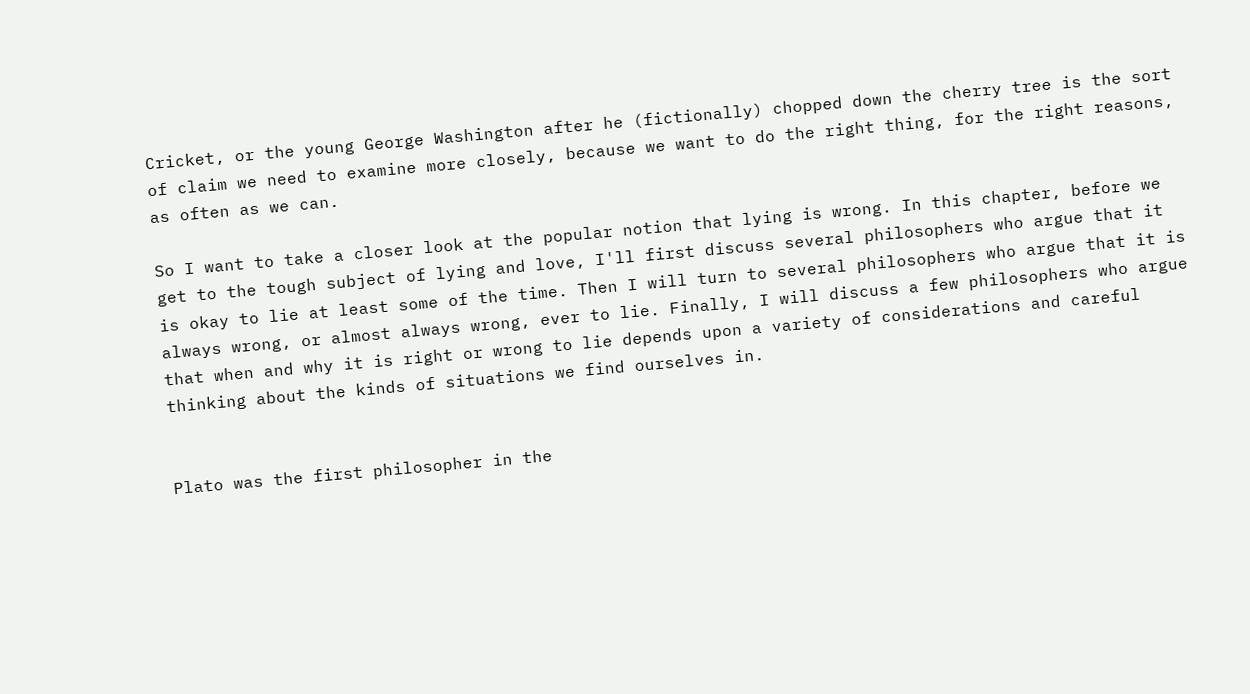Cricket, or the young George Washington after he (fictionally) chopped down the cherry tree is the sort of claim we need to examine more closely, because we want to do the right thing, for the right reasons, as often as we can.

So I want to take a closer look at the popular notion that lying is wrong. In this chapter, before we get to the tough subject of lying and love, I'll first discuss several philosophers who argue that it is okay to lie at least some of the time. Then I will turn to several philosophers who argue that it is always wrong, or almost always wrong, ever to lie. Finally, I will discuss a few philosophers who argue that when and why it is right or wrong to lie depends upon a variety of considerations and careful thinking about the kinds of situations we find ourselves in.


Plato was the first philosopher in the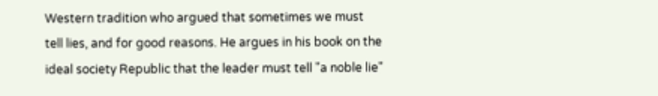Western tradition who argued that sometimes we must tell lies, and for good reasons. He argues in his book on the ideal society Republic that the leader must tell "a noble lie"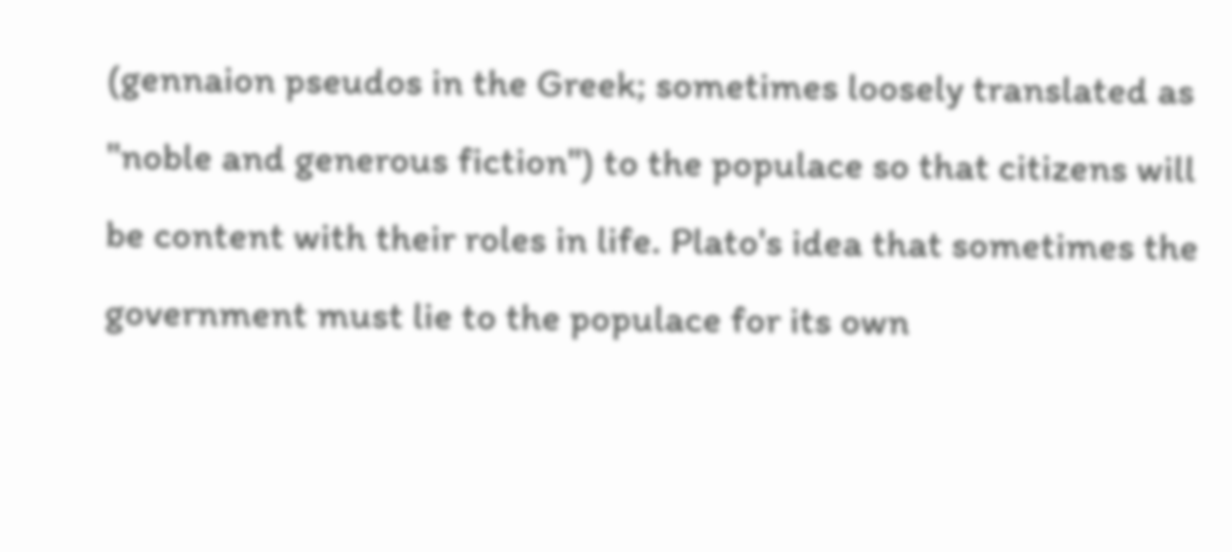(gennaion pseudos in the Greek; sometimes loosely translated as "noble and generous fiction") to the populace so that citizens will be content with their roles in life. Plato's idea that sometimes the government must lie to the populace for its own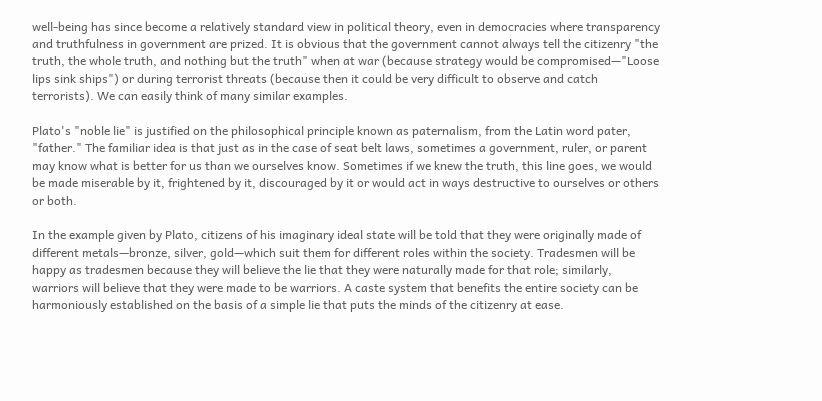well-being has since become a relatively standard view in political theory, even in democracies where transparency and truthfulness in government are prized. It is obvious that the government cannot always tell the citizenry "the truth, the whole truth, and nothing but the truth" when at war (because strategy would be compromised—"Loose lips sink ships") or during terrorist threats (because then it could be very difficult to observe and catch terrorists). We can easily think of many similar examples.

Plato's "noble lie" is justified on the philosophical principle known as paternalism, from the Latin word pater, "father." The familiar idea is that just as in the case of seat belt laws, sometimes a government, ruler, or parent may know what is better for us than we ourselves know. Sometimes if we knew the truth, this line goes, we would be made miserable by it, frightened by it, discouraged by it or would act in ways destructive to ourselves or others or both.

In the example given by Plato, citizens of his imaginary ideal state will be told that they were originally made of different metals—bronze, silver, gold—which suit them for different roles within the society. Tradesmen will be happy as tradesmen because they will believe the lie that they were naturally made for that role; similarly, warriors will believe that they were made to be warriors. A caste system that benefits the entire society can be harmoniously established on the basis of a simple lie that puts the minds of the citizenry at ease.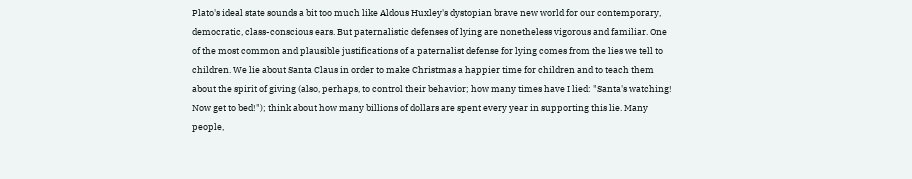Plato's ideal state sounds a bit too much like Aldous Huxley's dystopian brave new world for our contemporary, democratic, class-conscious ears. But paternalistic defenses of lying are nonetheless vigorous and familiar. One of the most common and plausible justifications of a paternalist defense for lying comes from the lies we tell to children. We lie about Santa Claus in order to make Christmas a happier time for children and to teach them about the spirit of giving (also, perhaps, to control their behavior; how many times have I lied: "Santa's watching! Now get to bed!"); think about how many billions of dollars are spent every year in supporting this lie. Many people,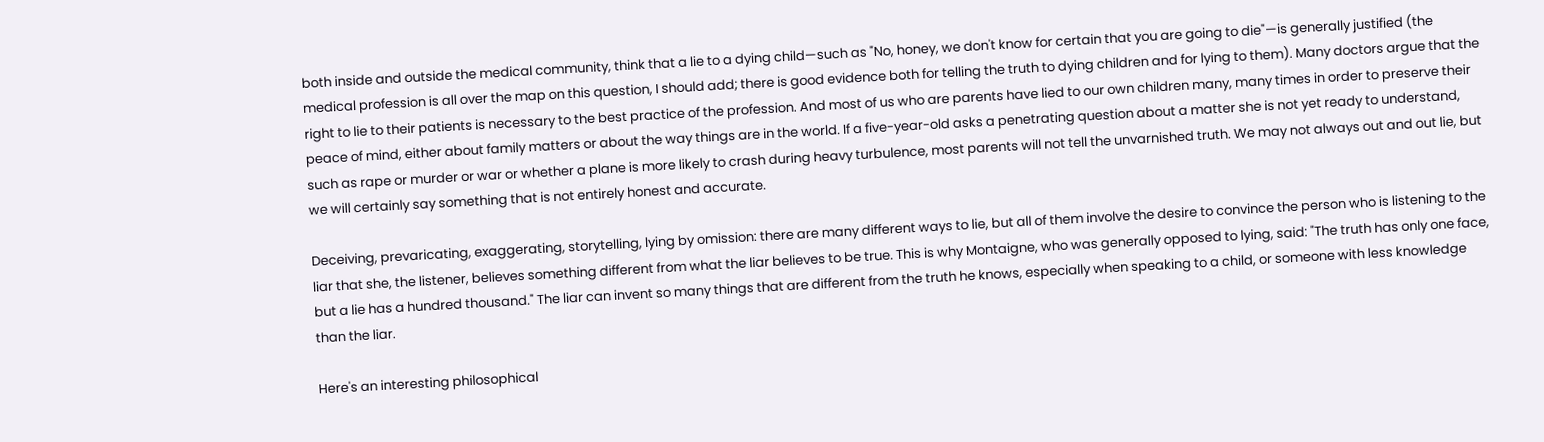both inside and outside the medical community, think that a lie to a dying child—such as "No, honey, we don't know for certain that you are going to die"—is generally justified (the medical profession is all over the map on this question, I should add; there is good evidence both for telling the truth to dying children and for lying to them). Many doctors argue that the right to lie to their patients is necessary to the best practice of the profession. And most of us who are parents have lied to our own children many, many times in order to preserve their peace of mind, either about family matters or about the way things are in the world. If a five-year-old asks a penetrating question about a matter she is not yet ready to understand, such as rape or murder or war or whether a plane is more likely to crash during heavy turbulence, most parents will not tell the unvarnished truth. We may not always out and out lie, but we will certainly say something that is not entirely honest and accurate.

Deceiving, prevaricating, exaggerating, storytelling, lying by omission: there are many different ways to lie, but all of them involve the desire to convince the person who is listening to the liar that she, the listener, believes something different from what the liar believes to be true. This is why Montaigne, who was generally opposed to lying, said: "The truth has only one face, but a lie has a hundred thousand." The liar can invent so many things that are different from the truth he knows, especially when speaking to a child, or someone with less knowledge than the liar.

Here's an interesting philosophical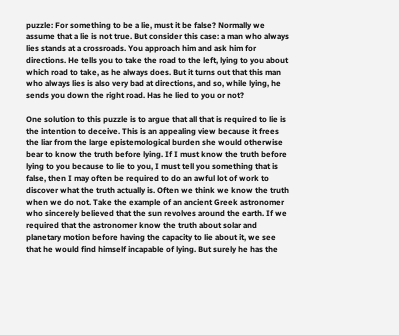puzzle: For something to be a lie, must it be false? Normally we assume that a lie is not true. But consider this case: a man who always lies stands at a crossroads. You approach him and ask him for directions. He tells you to take the road to the left, lying to you about which road to take, as he always does. But it turns out that this man who always lies is also very bad at directions, and so, while lying, he sends you down the right road. Has he lied to you or not?

One solution to this puzzle is to argue that all that is required to lie is the intention to deceive. This is an appealing view because it frees the liar from the large epistemological burden she would otherwise bear to know the truth before lying. If I must know the truth before lying to you because to lie to you, I must tell you something that is false, then I may often be required to do an awful lot of work to discover what the truth actually is. Often we think we know the truth when we do not. Take the example of an ancient Greek astronomer who sincerely believed that the sun revolves around the earth. If we required that the astronomer know the truth about solar and planetary motion before having the capacity to lie about it, we see that he would find himself incapable of lying. But surely he has the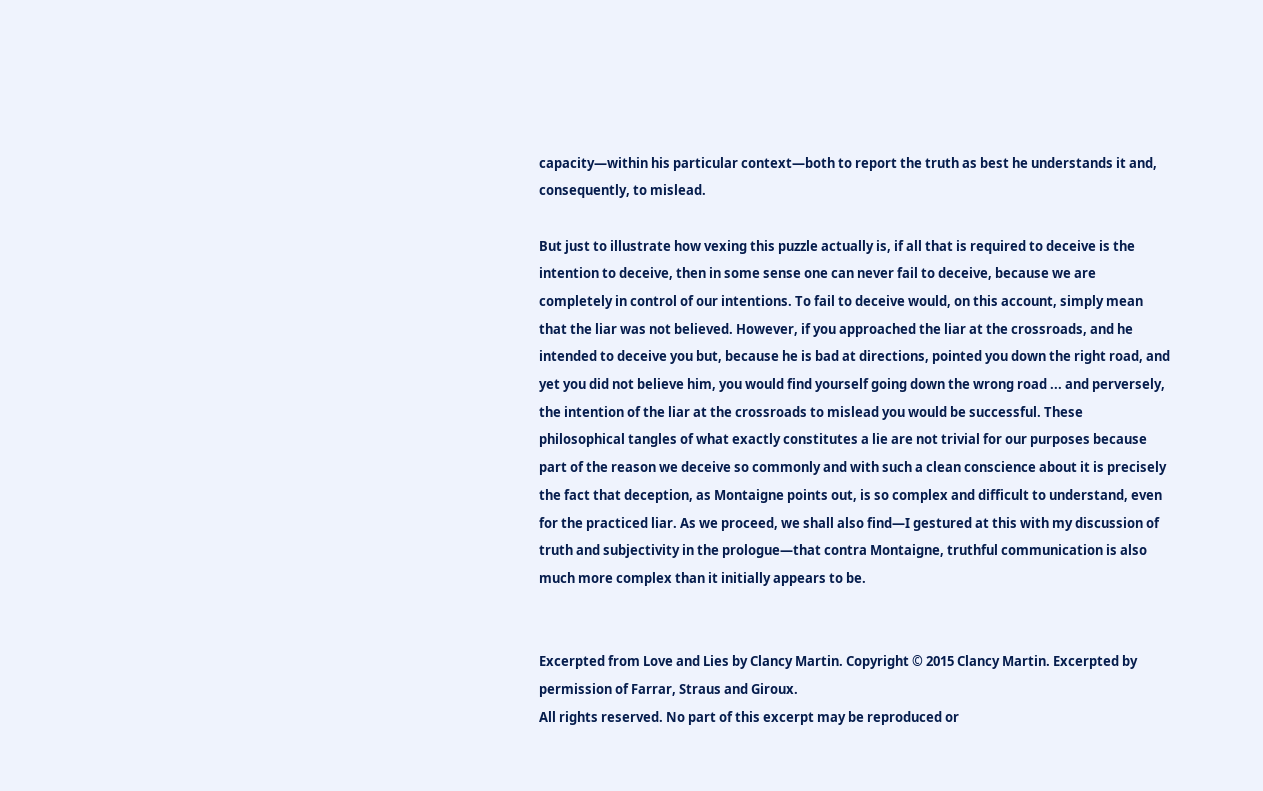capacity—within his particular context—both to report the truth as best he understands it and, consequently, to mislead.

But just to illustrate how vexing this puzzle actually is, if all that is required to deceive is the intention to deceive, then in some sense one can never fail to deceive, because we are completely in control of our intentions. To fail to deceive would, on this account, simply mean that the liar was not believed. However, if you approached the liar at the crossroads, and he intended to deceive you but, because he is bad at directions, pointed you down the right road, and yet you did not believe him, you would find yourself going down the wrong road ... and perversely, the intention of the liar at the crossroads to mislead you would be successful. These philosophical tangles of what exactly constitutes a lie are not trivial for our purposes because part of the reason we deceive so commonly and with such a clean conscience about it is precisely the fact that deception, as Montaigne points out, is so complex and difficult to understand, even for the practiced liar. As we proceed, we shall also find—I gestured at this with my discussion of truth and subjectivity in the prologue—that contra Montaigne, truthful communication is also much more complex than it initially appears to be.


Excerpted from Love and Lies by Clancy Martin. Copyright © 2015 Clancy Martin. Excerpted by permission of Farrar, Straus and Giroux.
All rights reserved. No part of this excerpt may be reproduced or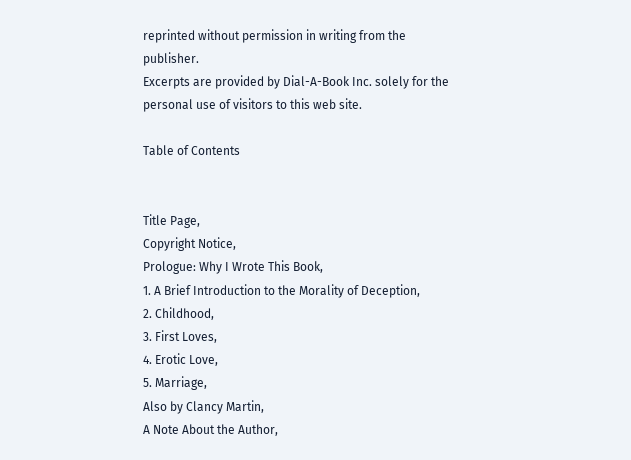reprinted without permission in writing from the publisher.
Excerpts are provided by Dial-A-Book Inc. solely for the personal use of visitors to this web site.

Table of Contents


Title Page,
Copyright Notice,
Prologue: Why I Wrote This Book,
1. A Brief Introduction to the Morality of Deception,
2. Childhood,
3. First Loves,
4. Erotic Love,
5. Marriage,
Also by Clancy Martin,
A Note About the Author,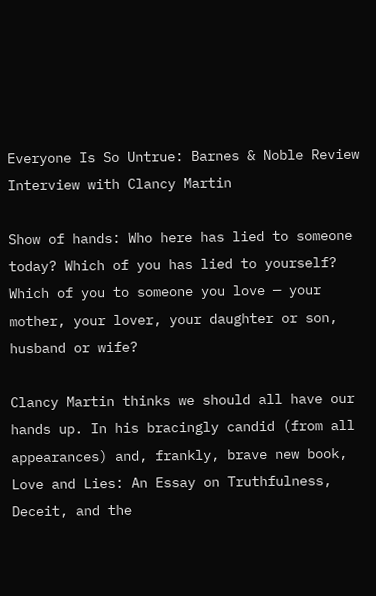Everyone Is So Untrue: Barnes & Noble Review Interview with Clancy Martin

Show of hands: Who here has lied to someone today? Which of you has lied to yourself? Which of you to someone you love — your mother, your lover, your daughter or son, husband or wife?

Clancy Martin thinks we should all have our hands up. In his bracingly candid (from all appearances) and, frankly, brave new book, Love and Lies: An Essay on Truthfulness, Deceit, and the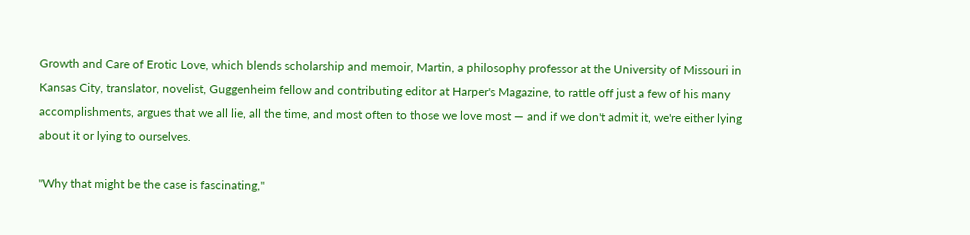Growth and Care of Erotic Love, which blends scholarship and memoir, Martin, a philosophy professor at the University of Missouri in Kansas City, translator, novelist, Guggenheim fellow and contributing editor at Harper's Magazine, to rattle off just a few of his many accomplishments, argues that we all lie, all the time, and most often to those we love most — and if we don't admit it, we're either lying about it or lying to ourselves.

"Why that might be the case is fascinating,"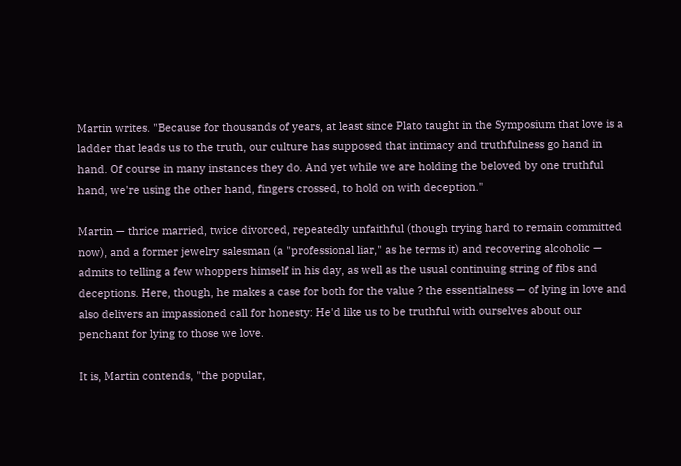Martin writes. "Because for thousands of years, at least since Plato taught in the Symposium that love is a ladder that leads us to the truth, our culture has supposed that intimacy and truthfulness go hand in hand. Of course in many instances they do. And yet while we are holding the beloved by one truthful hand, we're using the other hand, fingers crossed, to hold on with deception."

Martin — thrice married, twice divorced, repeatedly unfaithful (though trying hard to remain committed now), and a former jewelry salesman (a "professional liar," as he terms it) and recovering alcoholic — admits to telling a few whoppers himself in his day, as well as the usual continuing string of fibs and deceptions. Here, though, he makes a case for both for the value ? the essentialness — of lying in love and also delivers an impassioned call for honesty: He'd like us to be truthful with ourselves about our penchant for lying to those we love.

It is, Martin contends, "the popular,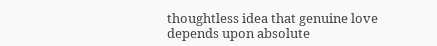thoughtless idea that genuine love depends upon absolute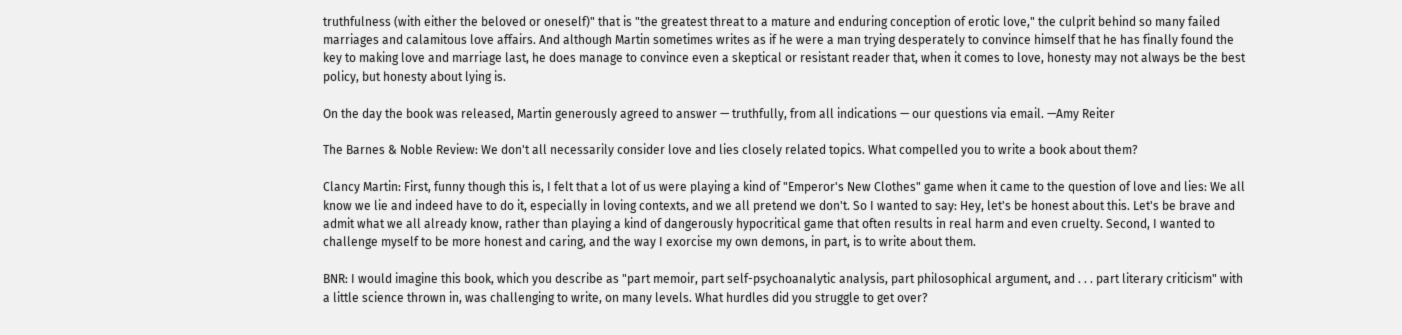truthfulness (with either the beloved or oneself)" that is "the greatest threat to a mature and enduring conception of erotic love," the culprit behind so many failed marriages and calamitous love affairs. And although Martin sometimes writes as if he were a man trying desperately to convince himself that he has finally found the key to making love and marriage last, he does manage to convince even a skeptical or resistant reader that, when it comes to love, honesty may not always be the best policy, but honesty about lying is.

On the day the book was released, Martin generously agreed to answer — truthfully, from all indications — our questions via email. —Amy Reiter

The Barnes & Noble Review: We don't all necessarily consider love and lies closely related topics. What compelled you to write a book about them?

Clancy Martin: First, funny though this is, I felt that a lot of us were playing a kind of "Emperor's New Clothes" game when it came to the question of love and lies: We all know we lie and indeed have to do it, especially in loving contexts, and we all pretend we don't. So I wanted to say: Hey, let's be honest about this. Let's be brave and admit what we all already know, rather than playing a kind of dangerously hypocritical game that often results in real harm and even cruelty. Second, I wanted to challenge myself to be more honest and caring, and the way I exorcise my own demons, in part, is to write about them.

BNR: I would imagine this book, which you describe as "part memoir, part self-psychoanalytic analysis, part philosophical argument, and . . . part literary criticism" with a little science thrown in, was challenging to write, on many levels. What hurdles did you struggle to get over?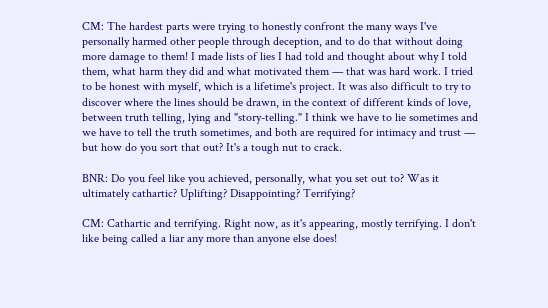CM: The hardest parts were trying to honestly confront the many ways I've personally harmed other people through deception, and to do that without doing more damage to them! I made lists of lies I had told and thought about why I told them, what harm they did and what motivated them — that was hard work. I tried to be honest with myself, which is a lifetime's project. It was also difficult to try to discover where the lines should be drawn, in the context of different kinds of love, between truth telling, lying and "story-telling." I think we have to lie sometimes and we have to tell the truth sometimes, and both are required for intimacy and trust — but how do you sort that out? It's a tough nut to crack.

BNR: Do you feel like you achieved, personally, what you set out to? Was it ultimately cathartic? Uplifting? Disappointing? Terrifying?

CM: Cathartic and terrifying. Right now, as it's appearing, mostly terrifying. I don't like being called a liar any more than anyone else does!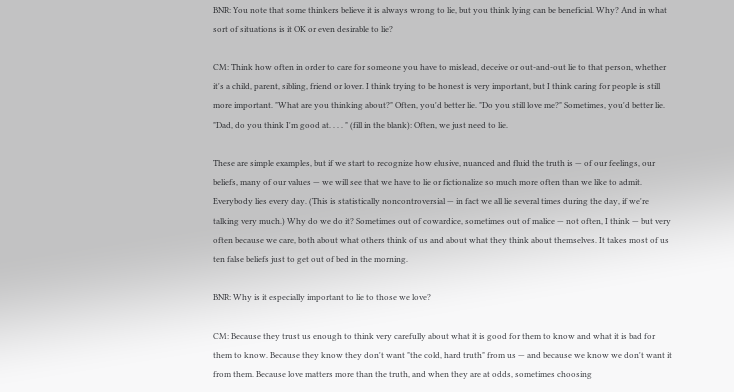BNR: You note that some thinkers believe it is always wrong to lie, but you think lying can be beneficial. Why? And in what sort of situations is it OK or even desirable to lie?

CM: Think how often in order to care for someone you have to mislead, deceive or out-and-out lie to that person, whether it's a child, parent, sibling, friend or lover. I think trying to be honest is very important, but I think caring for people is still more important. "What are you thinking about?" Often, you'd better lie. "Do you still love me?" Sometimes, you'd better lie. "Dad, do you think I'm good at. . . . " (fill in the blank): Often, we just need to lie.

These are simple examples, but if we start to recognize how elusive, nuanced and fluid the truth is — of our feelings, our beliefs, many of our values — we will see that we have to lie or fictionalize so much more often than we like to admit. Everybody lies every day. (This is statistically noncontroversial — in fact we all lie several times during the day, if we're talking very much.) Why do we do it? Sometimes out of cowardice, sometimes out of malice — not often, I think — but very often because we care, both about what others think of us and about what they think about themselves. It takes most of us ten false beliefs just to get out of bed in the morning.

BNR: Why is it especially important to lie to those we love?

CM: Because they trust us enough to think very carefully about what it is good for them to know and what it is bad for them to know. Because they know they don't want "the cold, hard truth" from us — and because we know we don't want it from them. Because love matters more than the truth, and when they are at odds, sometimes choosing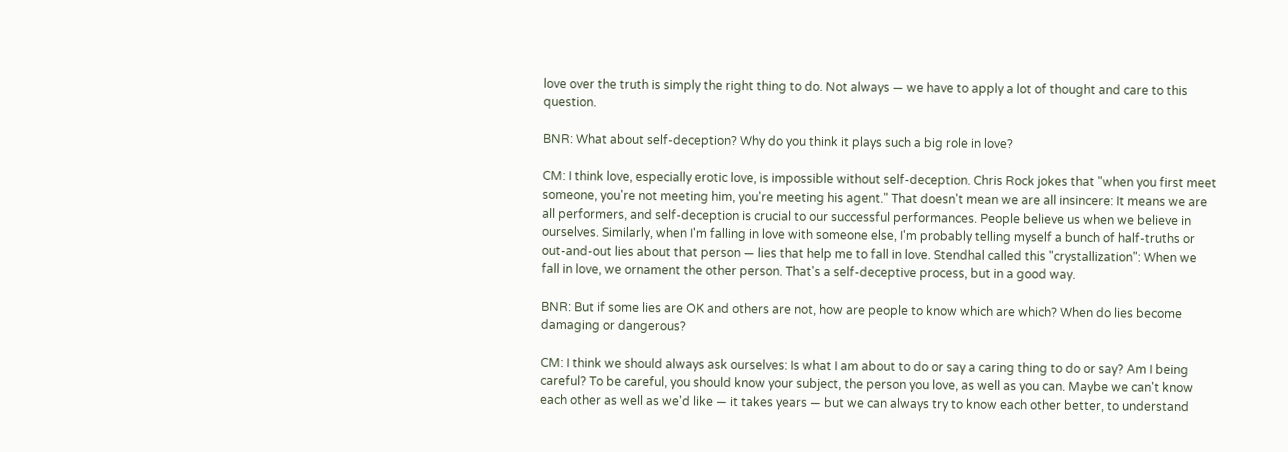love over the truth is simply the right thing to do. Not always — we have to apply a lot of thought and care to this question.

BNR: What about self-deception? Why do you think it plays such a big role in love?

CM: I think love, especially erotic love, is impossible without self-deception. Chris Rock jokes that "when you first meet someone, you're not meeting him, you're meeting his agent." That doesn't mean we are all insincere: It means we are all performers, and self-deception is crucial to our successful performances. People believe us when we believe in ourselves. Similarly, when I'm falling in love with someone else, I'm probably telling myself a bunch of half-truths or out-and-out lies about that person — lies that help me to fall in love. Stendhal called this "crystallization": When we fall in love, we ornament the other person. That's a self-deceptive process, but in a good way.

BNR: But if some lies are OK and others are not, how are people to know which are which? When do lies become damaging or dangerous?

CM: I think we should always ask ourselves: Is what I am about to do or say a caring thing to do or say? Am I being careful? To be careful, you should know your subject, the person you love, as well as you can. Maybe we can't know each other as well as we'd like — it takes years — but we can always try to know each other better, to understand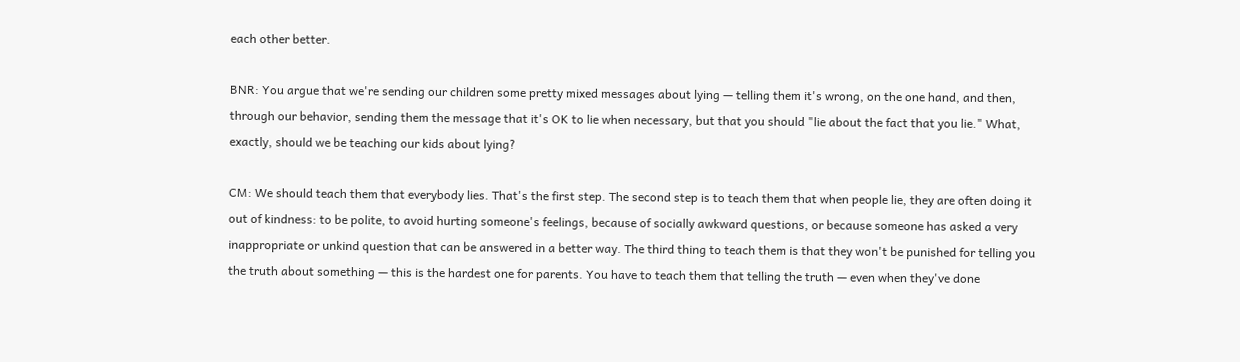each other better.

BNR: You argue that we're sending our children some pretty mixed messages about lying — telling them it's wrong, on the one hand, and then, through our behavior, sending them the message that it's OK to lie when necessary, but that you should "lie about the fact that you lie." What, exactly, should we be teaching our kids about lying?

CM: We should teach them that everybody lies. That's the first step. The second step is to teach them that when people lie, they are often doing it out of kindness: to be polite, to avoid hurting someone's feelings, because of socially awkward questions, or because someone has asked a very inappropriate or unkind question that can be answered in a better way. The third thing to teach them is that they won't be punished for telling you the truth about something — this is the hardest one for parents. You have to teach them that telling the truth — even when they've done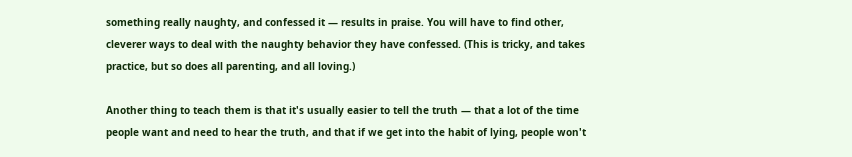something really naughty, and confessed it — results in praise. You will have to find other, cleverer ways to deal with the naughty behavior they have confessed. (This is tricky, and takes practice, but so does all parenting, and all loving.)

Another thing to teach them is that it's usually easier to tell the truth — that a lot of the time people want and need to hear the truth, and that if we get into the habit of lying, people won't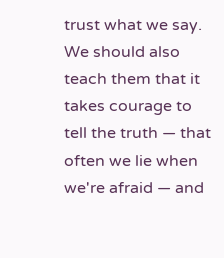trust what we say. We should also teach them that it takes courage to tell the truth — that often we lie when we're afraid — and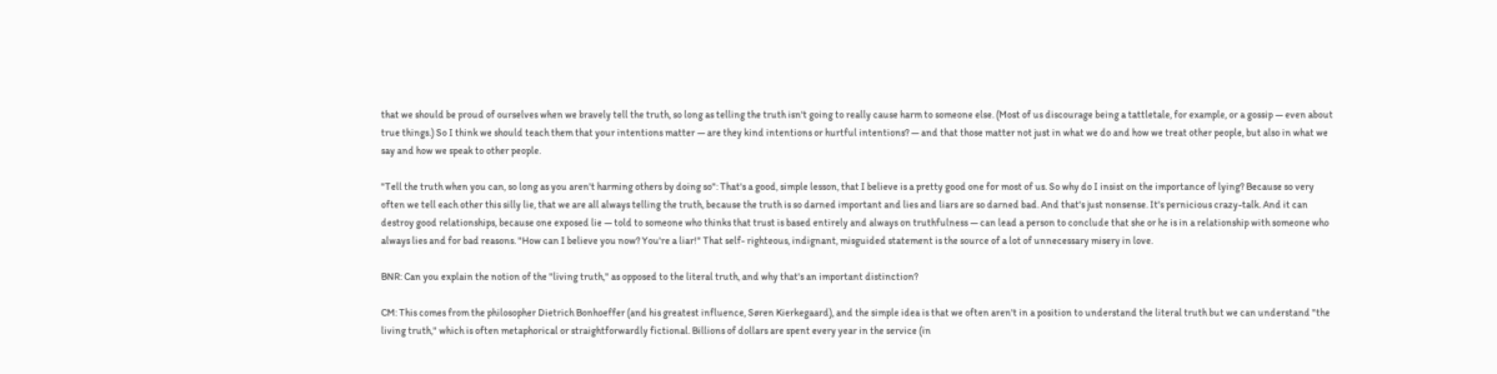that we should be proud of ourselves when we bravely tell the truth, so long as telling the truth isn't going to really cause harm to someone else. (Most of us discourage being a tattletale, for example, or a gossip — even about true things.) So I think we should teach them that your intentions matter — are they kind intentions or hurtful intentions? — and that those matter not just in what we do and how we treat other people, but also in what we say and how we speak to other people.

"Tell the truth when you can, so long as you aren't harming others by doing so": That's a good, simple lesson, that I believe is a pretty good one for most of us. So why do I insist on the importance of lying? Because so very often we tell each other this silly lie, that we are all always telling the truth, because the truth is so darned important and lies and liars are so darned bad. And that's just nonsense. It's pernicious crazy-talk. And it can destroy good relationships, because one exposed lie — told to someone who thinks that trust is based entirely and always on truthfulness — can lead a person to conclude that she or he is in a relationship with someone who always lies and for bad reasons. "How can I believe you now? You're a liar!" That self- righteous, indignant, misguided statement is the source of a lot of unnecessary misery in love.

BNR: Can you explain the notion of the "living truth," as opposed to the literal truth, and why that's an important distinction?

CM: This comes from the philosopher Dietrich Bonhoeffer (and his greatest influence, Søren Kierkegaard), and the simple idea is that we often aren't in a position to understand the literal truth but we can understand "the living truth," which is often metaphorical or straightforwardly fictional. Billions of dollars are spent every year in the service (in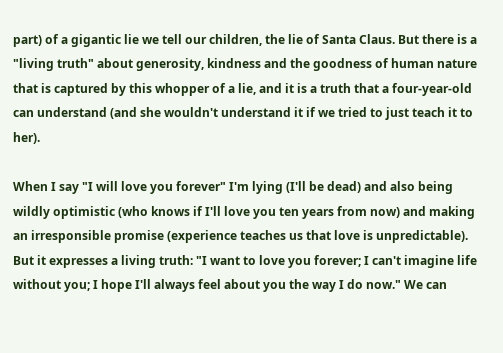part) of a gigantic lie we tell our children, the lie of Santa Claus. But there is a "living truth" about generosity, kindness and the goodness of human nature that is captured by this whopper of a lie, and it is a truth that a four-year-old can understand (and she wouldn't understand it if we tried to just teach it to her).

When I say "I will love you forever" I'm lying (I'll be dead) and also being wildly optimistic (who knows if I'll love you ten years from now) and making an irresponsible promise (experience teaches us that love is unpredictable). But it expresses a living truth: "I want to love you forever; I can't imagine life without you; I hope I'll always feel about you the way I do now." We can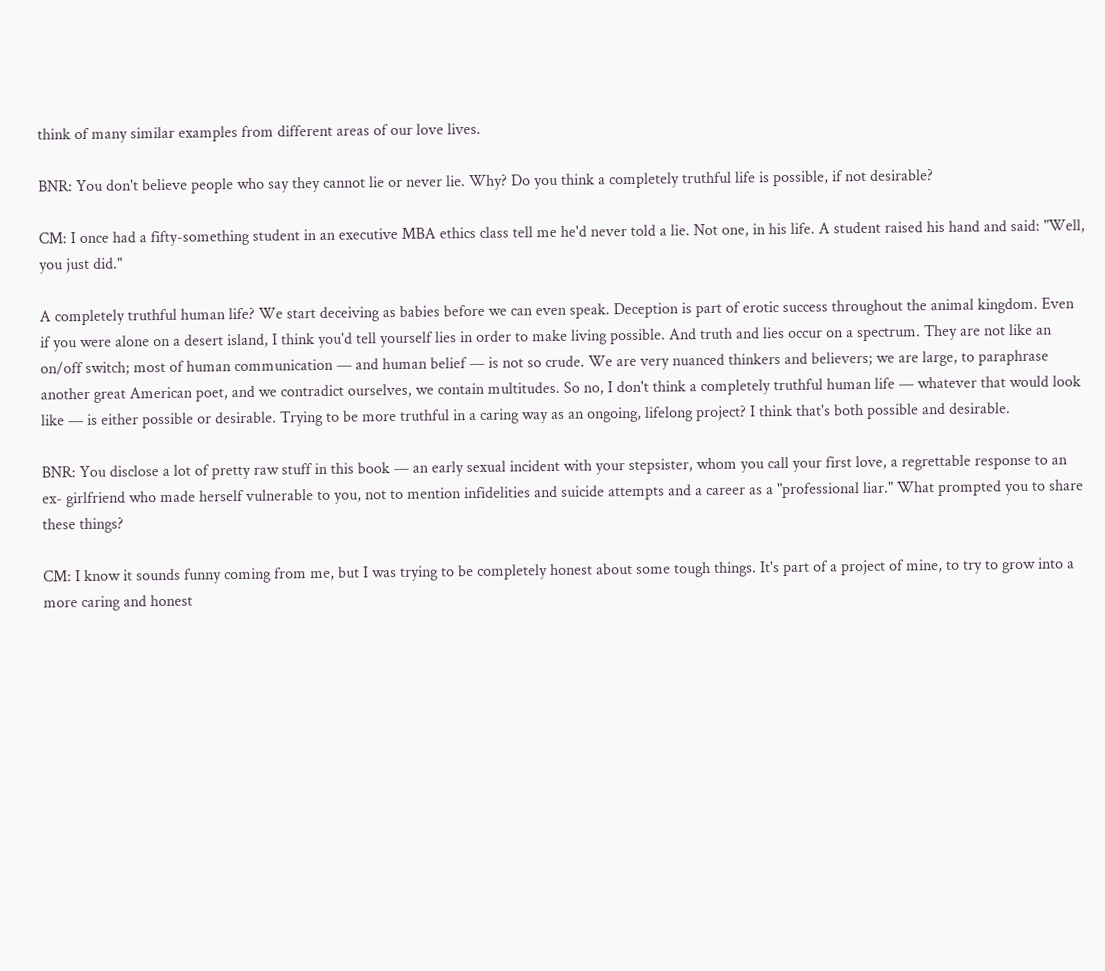think of many similar examples from different areas of our love lives.

BNR: You don't believe people who say they cannot lie or never lie. Why? Do you think a completely truthful life is possible, if not desirable?

CM: I once had a fifty-something student in an executive MBA ethics class tell me he'd never told a lie. Not one, in his life. A student raised his hand and said: "Well, you just did."

A completely truthful human life? We start deceiving as babies before we can even speak. Deception is part of erotic success throughout the animal kingdom. Even if you were alone on a desert island, I think you'd tell yourself lies in order to make living possible. And truth and lies occur on a spectrum. They are not like an on/off switch; most of human communication — and human belief — is not so crude. We are very nuanced thinkers and believers; we are large, to paraphrase another great American poet, and we contradict ourselves, we contain multitudes. So no, I don't think a completely truthful human life — whatever that would look like — is either possible or desirable. Trying to be more truthful in a caring way as an ongoing, lifelong project? I think that's both possible and desirable.

BNR: You disclose a lot of pretty raw stuff in this book — an early sexual incident with your stepsister, whom you call your first love, a regrettable response to an ex- girlfriend who made herself vulnerable to you, not to mention infidelities and suicide attempts and a career as a "professional liar." What prompted you to share these things?

CM: I know it sounds funny coming from me, but I was trying to be completely honest about some tough things. It's part of a project of mine, to try to grow into a more caring and honest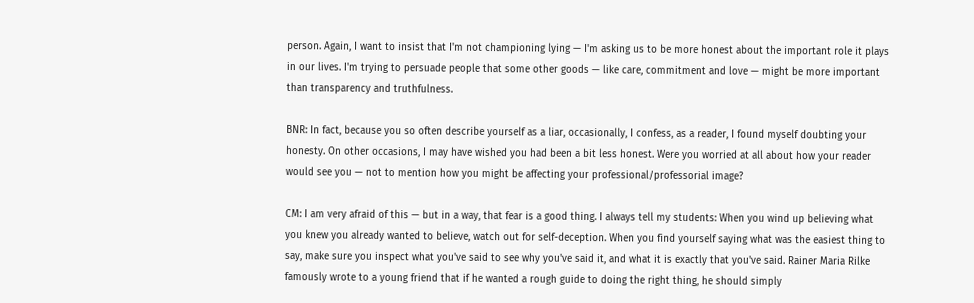person. Again, I want to insist that I'm not championing lying — I'm asking us to be more honest about the important role it plays in our lives. I'm trying to persuade people that some other goods — like care, commitment and love — might be more important than transparency and truthfulness.

BNR: In fact, because you so often describe yourself as a liar, occasionally, I confess, as a reader, I found myself doubting your honesty. On other occasions, I may have wished you had been a bit less honest. Were you worried at all about how your reader would see you — not to mention how you might be affecting your professional/professorial image?

CM: I am very afraid of this — but in a way, that fear is a good thing. I always tell my students: When you wind up believing what you knew you already wanted to believe, watch out for self-deception. When you find yourself saying what was the easiest thing to say, make sure you inspect what you've said to see why you've said it, and what it is exactly that you've said. Rainer Maria Rilke famously wrote to a young friend that if he wanted a rough guide to doing the right thing, he should simply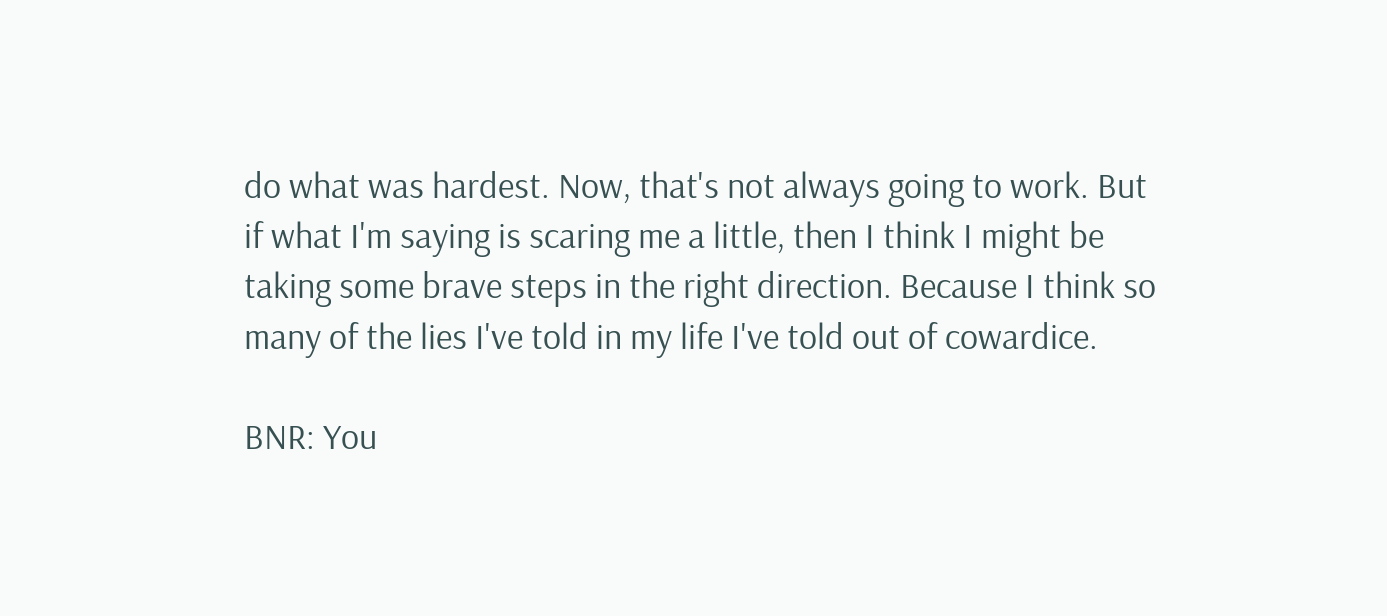do what was hardest. Now, that's not always going to work. But if what I'm saying is scaring me a little, then I think I might be taking some brave steps in the right direction. Because I think so many of the lies I've told in my life I've told out of cowardice.

BNR: You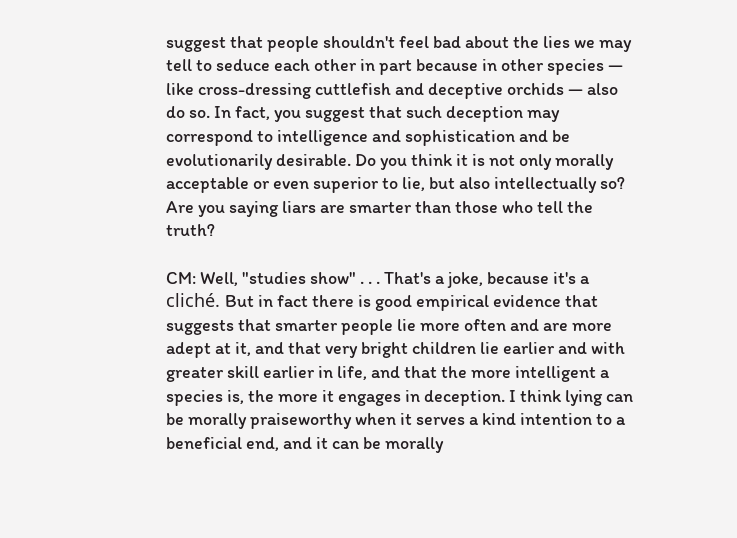suggest that people shouldn't feel bad about the lies we may tell to seduce each other in part because in other species — like cross-dressing cuttlefish and deceptive orchids — also do so. In fact, you suggest that such deception may correspond to intelligence and sophistication and be evolutionarily desirable. Do you think it is not only morally acceptable or even superior to lie, but also intellectually so? Are you saying liars are smarter than those who tell the truth?

CM: Well, "studies show" . . . That's a joke, because it's a cliché. But in fact there is good empirical evidence that suggests that smarter people lie more often and are more adept at it, and that very bright children lie earlier and with greater skill earlier in life, and that the more intelligent a species is, the more it engages in deception. I think lying can be morally praiseworthy when it serves a kind intention to a beneficial end, and it can be morally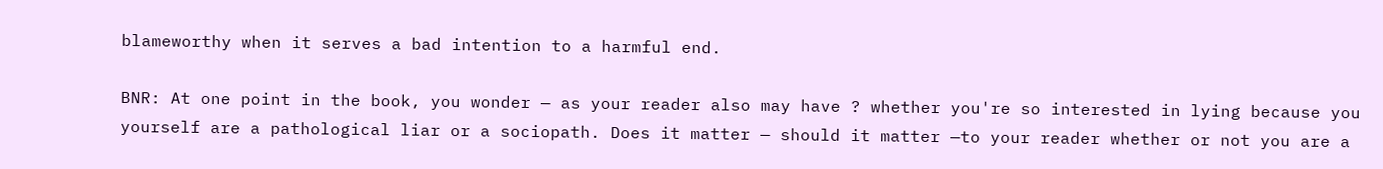blameworthy when it serves a bad intention to a harmful end.

BNR: At one point in the book, you wonder — as your reader also may have ? whether you're so interested in lying because you yourself are a pathological liar or a sociopath. Does it matter — should it matter —to your reader whether or not you are a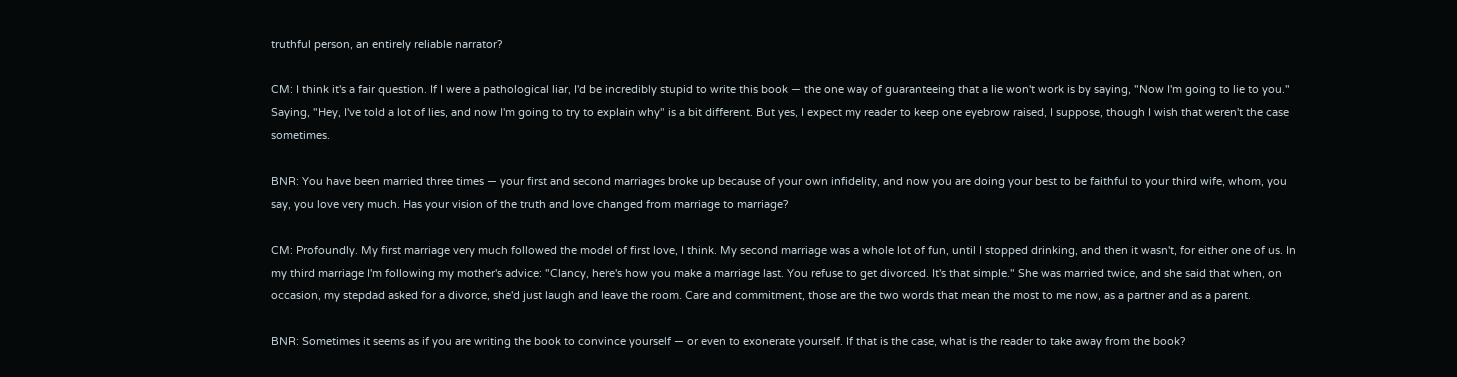truthful person, an entirely reliable narrator?

CM: I think it's a fair question. If I were a pathological liar, I'd be incredibly stupid to write this book — the one way of guaranteeing that a lie won't work is by saying, "Now I'm going to lie to you." Saying, "Hey, I've told a lot of lies, and now I'm going to try to explain why" is a bit different. But yes, I expect my reader to keep one eyebrow raised, I suppose, though I wish that weren't the case sometimes.

BNR: You have been married three times — your first and second marriages broke up because of your own infidelity, and now you are doing your best to be faithful to your third wife, whom, you say, you love very much. Has your vision of the truth and love changed from marriage to marriage?

CM: Profoundly. My first marriage very much followed the model of first love, I think. My second marriage was a whole lot of fun, until I stopped drinking, and then it wasn't, for either one of us. In my third marriage I'm following my mother's advice: "Clancy, here's how you make a marriage last. You refuse to get divorced. It's that simple." She was married twice, and she said that when, on occasion, my stepdad asked for a divorce, she'd just laugh and leave the room. Care and commitment, those are the two words that mean the most to me now, as a partner and as a parent.

BNR: Sometimes it seems as if you are writing the book to convince yourself — or even to exonerate yourself. If that is the case, what is the reader to take away from the book?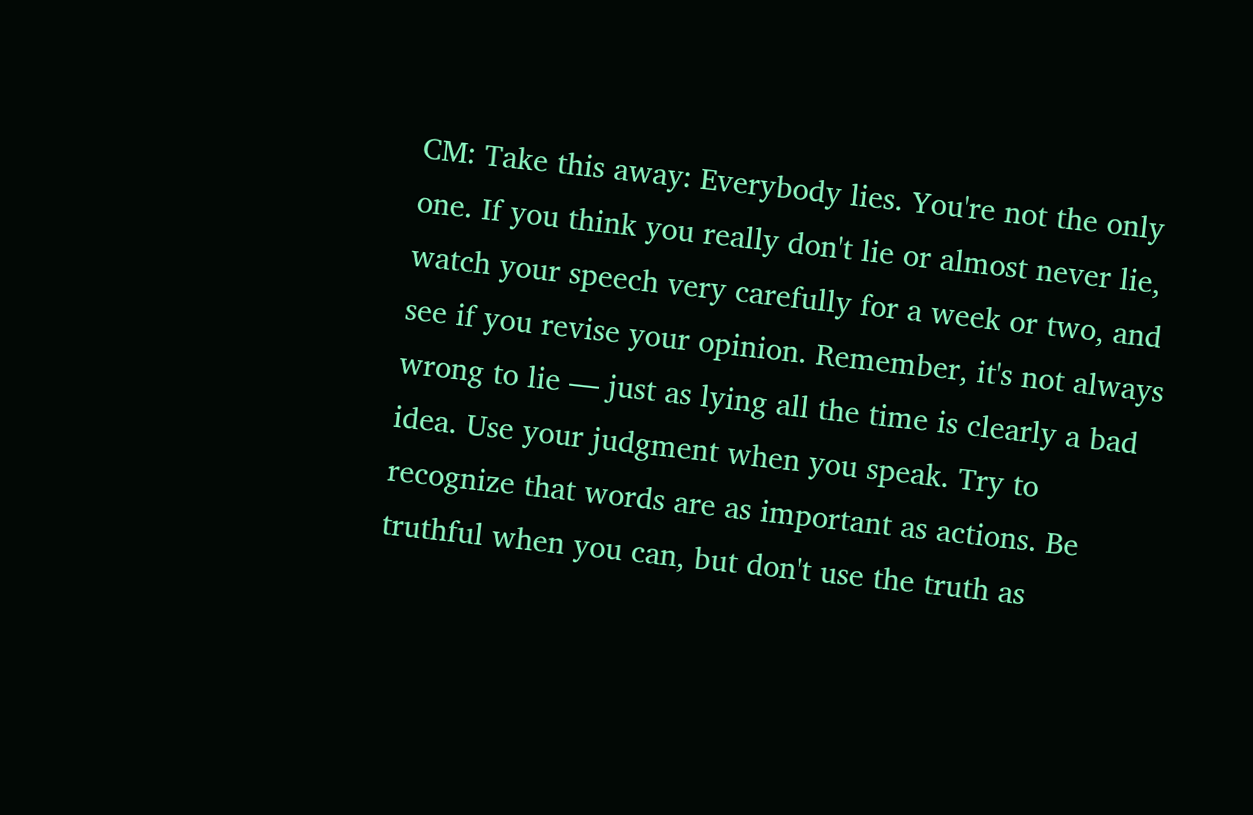CM: Take this away: Everybody lies. You're not the only one. If you think you really don't lie or almost never lie, watch your speech very carefully for a week or two, and see if you revise your opinion. Remember, it's not always wrong to lie — just as lying all the time is clearly a bad idea. Use your judgment when you speak. Try to recognize that words are as important as actions. Be truthful when you can, but don't use the truth as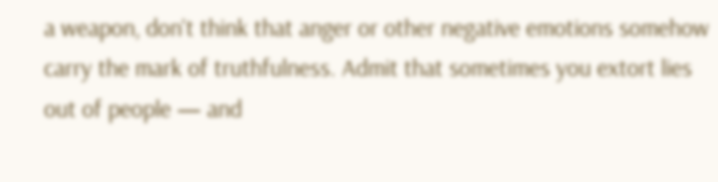a weapon, don't think that anger or other negative emotions somehow carry the mark of truthfulness. Admit that sometimes you extort lies out of people — and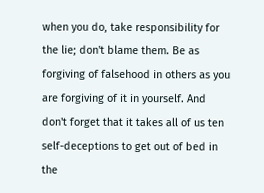when you do, take responsibility for the lie; don't blame them. Be as forgiving of falsehood in others as you are forgiving of it in yourself. And don't forget that it takes all of us ten self-deceptions to get out of bed in the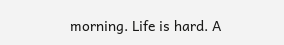morning. Life is hard. A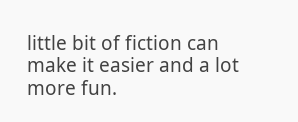little bit of fiction can make it easier and a lot more fun.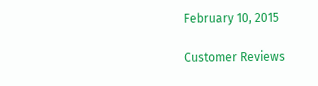February 10, 2015

Customer Reviews